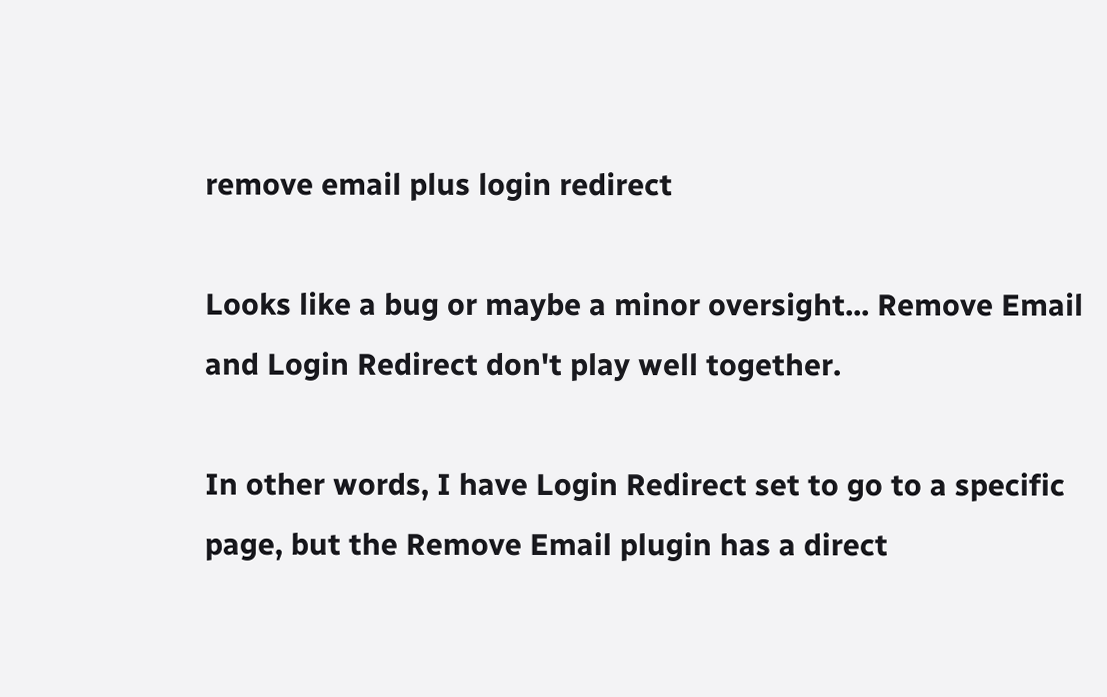remove email plus login redirect

Looks like a bug or maybe a minor oversight... Remove Email and Login Redirect don't play well together.

In other words, I have Login Redirect set to go to a specific page, but the Remove Email plugin has a direct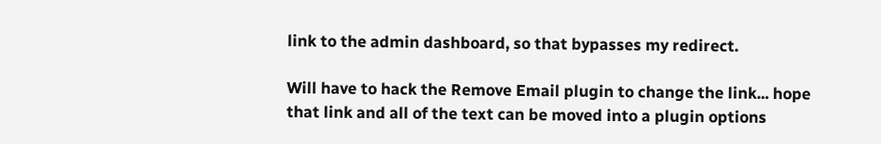link to the admin dashboard, so that bypasses my redirect.

Will have to hack the Remove Email plugin to change the link... hope that link and all of the text can be moved into a plugin options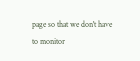page so that we don't have to monitor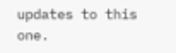updates to this one.